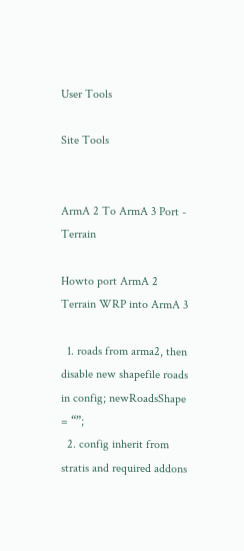User Tools

Site Tools


ArmA 2 To ArmA 3 Port - Terrain

Howto port ArmA 2 Terrain WRP into ArmA 3

  1. roads from arma2, then disable new shapefile roads in config; newRoadsShape = “”;
  2. config inherit from stratis and required addons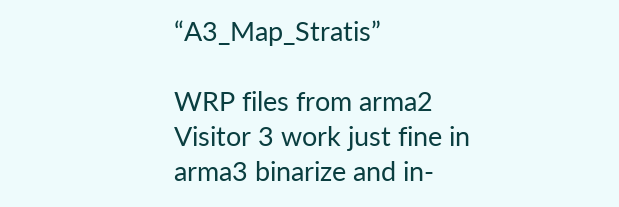“A3_Map_Stratis”

WRP files from arma2 Visitor 3 work just fine in arma3 binarize and in-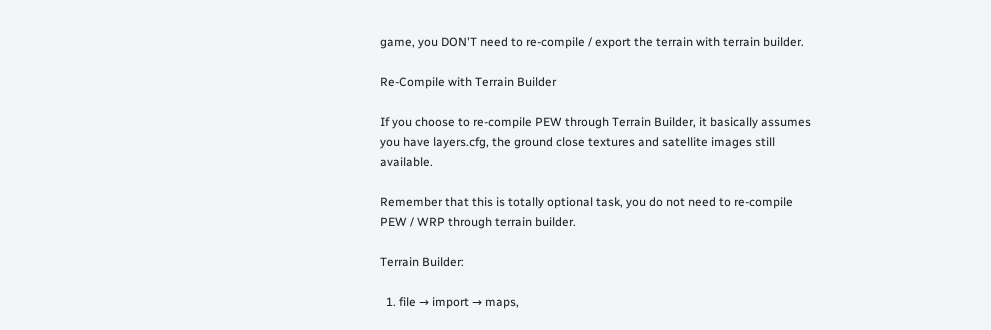game, you DON'T need to re-compile / export the terrain with terrain builder.

Re-Compile with Terrain Builder

If you choose to re-compile PEW through Terrain Builder, it basically assumes you have layers.cfg, the ground close textures and satellite images still available.

Remember that this is totally optional task, you do not need to re-compile PEW / WRP through terrain builder.

Terrain Builder:

  1. file → import → maps,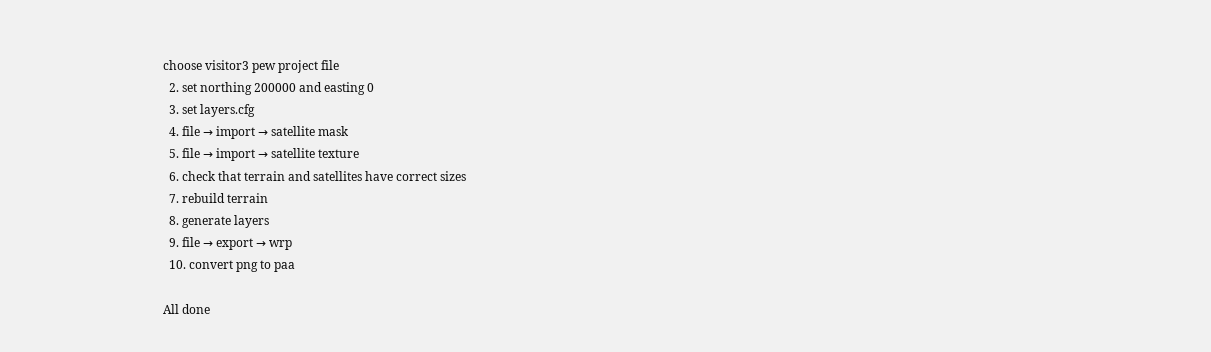choose visitor3 pew project file
  2. set northing 200000 and easting 0
  3. set layers.cfg
  4. file → import → satellite mask
  5. file → import → satellite texture
  6. check that terrain and satellites have correct sizes
  7. rebuild terrain
  8. generate layers
  9. file → export → wrp
  10. convert png to paa

All done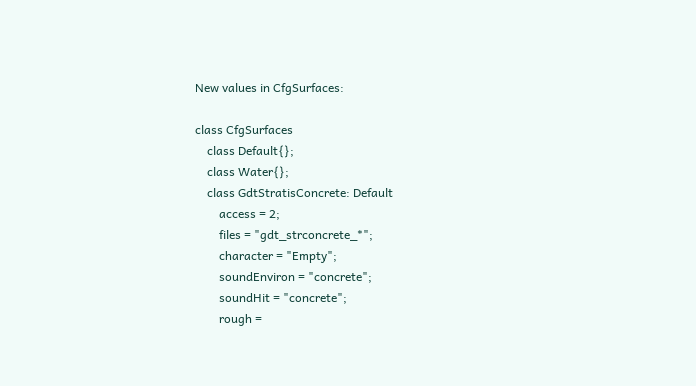New values in CfgSurfaces:

class CfgSurfaces
    class Default{};
    class Water{};
    class GdtStratisConcrete: Default
        access = 2;
        files = "gdt_strconcrete_*";
        character = "Empty";
        soundEnviron = "concrete";
        soundHit = "concrete";
        rough =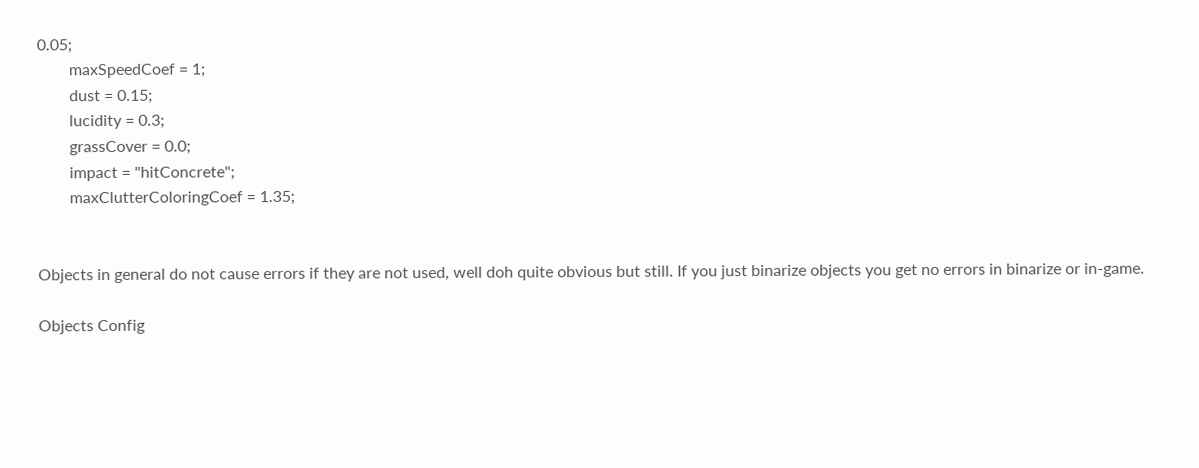0.05;
        maxSpeedCoef = 1;
        dust = 0.15;
        lucidity = 0.3;
        grassCover = 0.0;
        impact = "hitConcrete";
        maxClutterColoringCoef = 1.35;


Objects in general do not cause errors if they are not used, well doh quite obvious but still. If you just binarize objects you get no errors in binarize or in-game.

Objects Config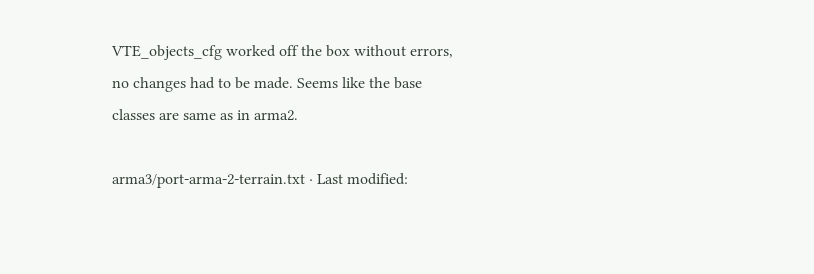VTE_objects_cfg worked off the box without errors, no changes had to be made. Seems like the base classes are same as in arma2.

arma3/port-arma-2-terrain.txt · Last modified: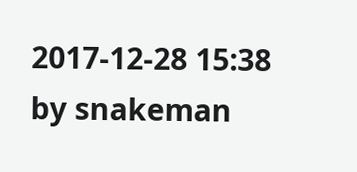2017-12-28 15:38 by snakeman